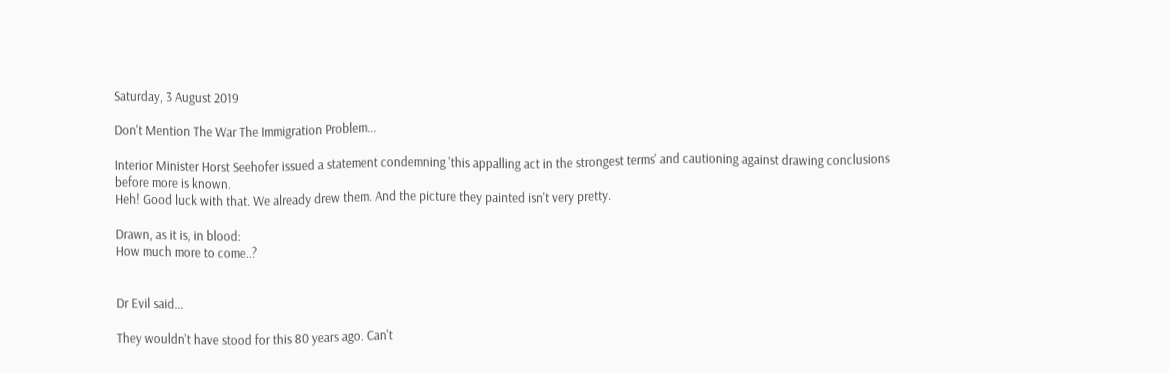Saturday, 3 August 2019

Don't Mention The War The Immigration Problem...

Interior Minister Horst Seehofer issued a statement condemning 'this appalling act in the strongest terms' and cautioning against drawing conclusions before more is known.
Heh! Good luck with that. We already drew them. And the picture they painted isn't very pretty.

Drawn, as it is, in blood:
How much more to come..?


Dr Evil said...

They wouldn't have stood for this 80 years ago. Can't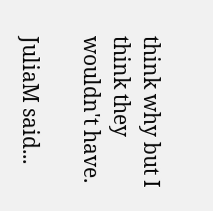think why but I think they wouldn't have.

JuliaM said...